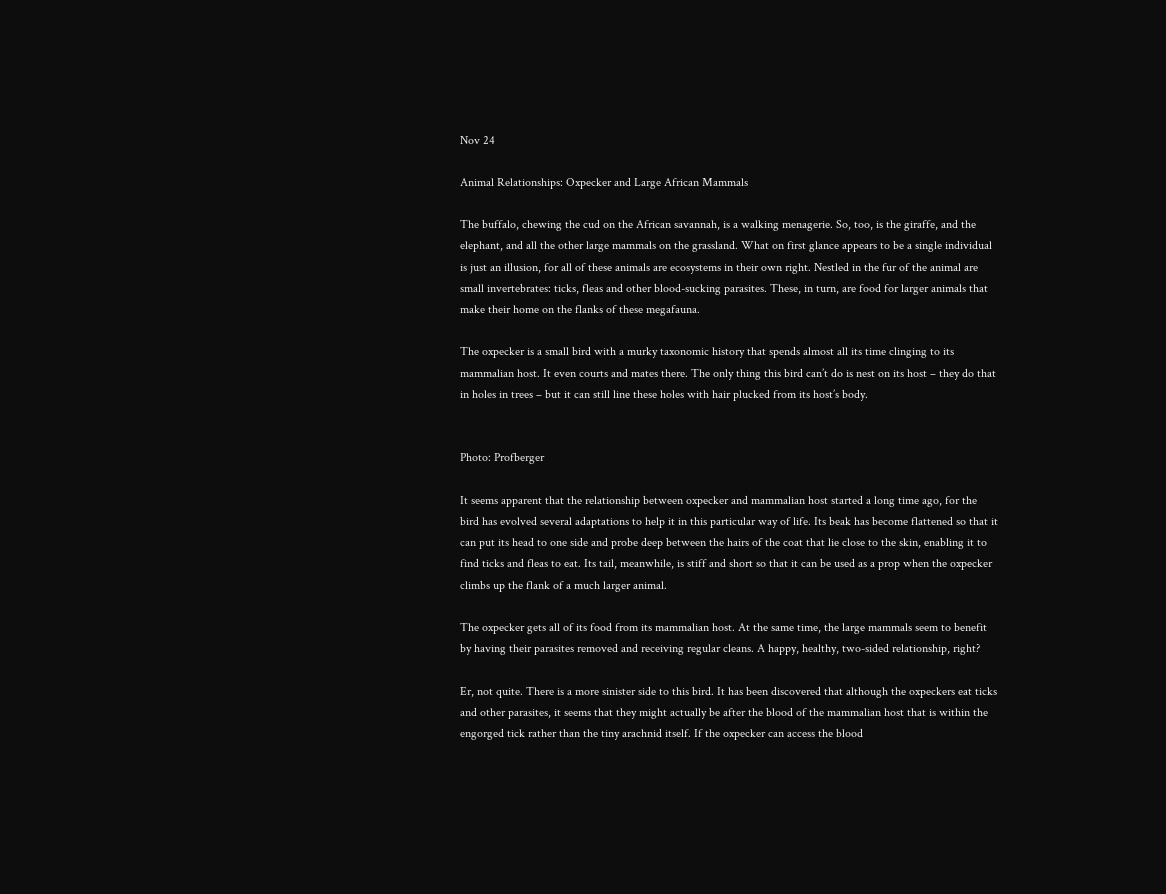Nov 24

Animal Relationships: Oxpecker and Large African Mammals

The buffalo, chewing the cud on the African savannah, is a walking menagerie. So, too, is the giraffe, and the elephant, and all the other large mammals on the grassland. What on first glance appears to be a single individual is just an illusion, for all of these animals are ecosystems in their own right. Nestled in the fur of the animal are small invertebrates: ticks, fleas and other blood-sucking parasites. These, in turn, are food for larger animals that make their home on the flanks of these megafauna.

The oxpecker is a small bird with a murky taxonomic history that spends almost all its time clinging to its mammalian host. It even courts and mates there. The only thing this bird can’t do is nest on its host – they do that in holes in trees – but it can still line these holes with hair plucked from its host’s body.


Photo: Profberger

It seems apparent that the relationship between oxpecker and mammalian host started a long time ago, for the bird has evolved several adaptations to help it in this particular way of life. Its beak has become flattened so that it can put its head to one side and probe deep between the hairs of the coat that lie close to the skin, enabling it to find ticks and fleas to eat. Its tail, meanwhile, is stiff and short so that it can be used as a prop when the oxpecker climbs up the flank of a much larger animal.

The oxpecker gets all of its food from its mammalian host. At the same time, the large mammals seem to benefit by having their parasites removed and receiving regular cleans. A happy, healthy, two-sided relationship, right?

Er, not quite. There is a more sinister side to this bird. It has been discovered that although the oxpeckers eat ticks and other parasites, it seems that they might actually be after the blood of the mammalian host that is within the engorged tick rather than the tiny arachnid itself. If the oxpecker can access the blood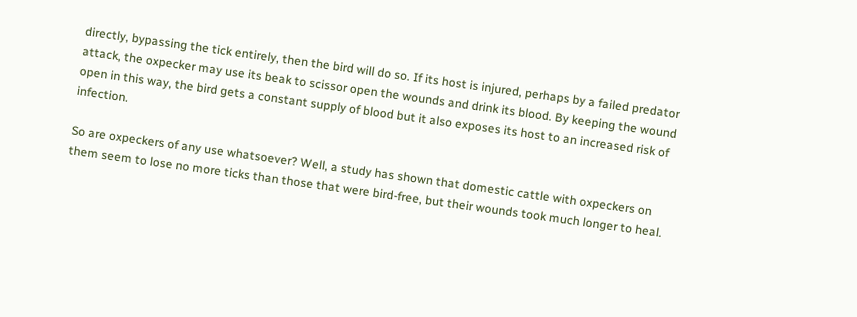directly, bypassing the tick entirely, then the bird will do so. If its host is injured, perhaps by a failed predator attack, the oxpecker may use its beak to scissor open the wounds and drink its blood. By keeping the wound open in this way, the bird gets a constant supply of blood but it also exposes its host to an increased risk of infection.

So are oxpeckers of any use whatsoever? Well, a study has shown that domestic cattle with oxpeckers on them seem to lose no more ticks than those that were bird-free, but their wounds took much longer to heal.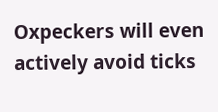Oxpeckers will even actively avoid ticks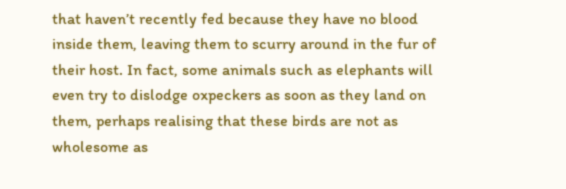that haven’t recently fed because they have no blood inside them, leaving them to scurry around in the fur of their host. In fact, some animals such as elephants will even try to dislodge oxpeckers as soon as they land on them, perhaps realising that these birds are not as wholesome as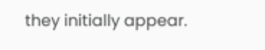they initially appear.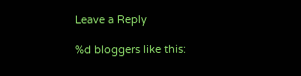Leave a Reply

%d bloggers like this: